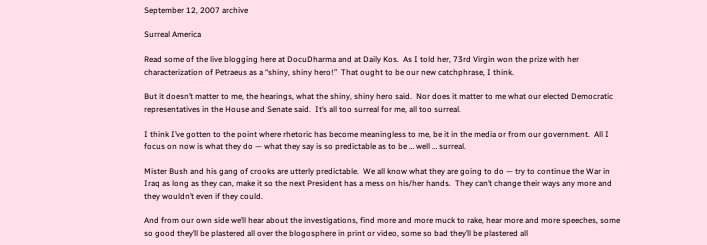September 12, 2007 archive

Surreal America

Read some of the live blogging here at DocuDharma and at Daily Kos.  As I told her, 73rd Virgin won the prize with her characterization of Petraeus as a “shiny, shiny hero!”  That ought to be our new catchphrase, I think.

But it doesn’t matter to me, the hearings, what the shiny, shiny hero said.  Nor does it matter to me what our elected Democratic representatives in the House and Senate said.  It’s all too surreal for me, all too surreal.

I think I’ve gotten to the point where rhetoric has become meaningless to me, be it in the media or from our government.  All I focus on now is what they do — what they say is so predictable as to be … well … surreal.

Mister Bush and his gang of crooks are utterly predictable.  We all know what they are going to do — try to continue the War in Iraq as long as they can, make it so the next President has a mess on his/her hands.  They can’t change their ways any more and they wouldn’t even if they could.

And from our own side we’ll hear about the investigations, find more and more muck to rake, hear more and more speeches, some so good they’ll be plastered all over the blogosphere in print or video, some so bad they’ll be plastered all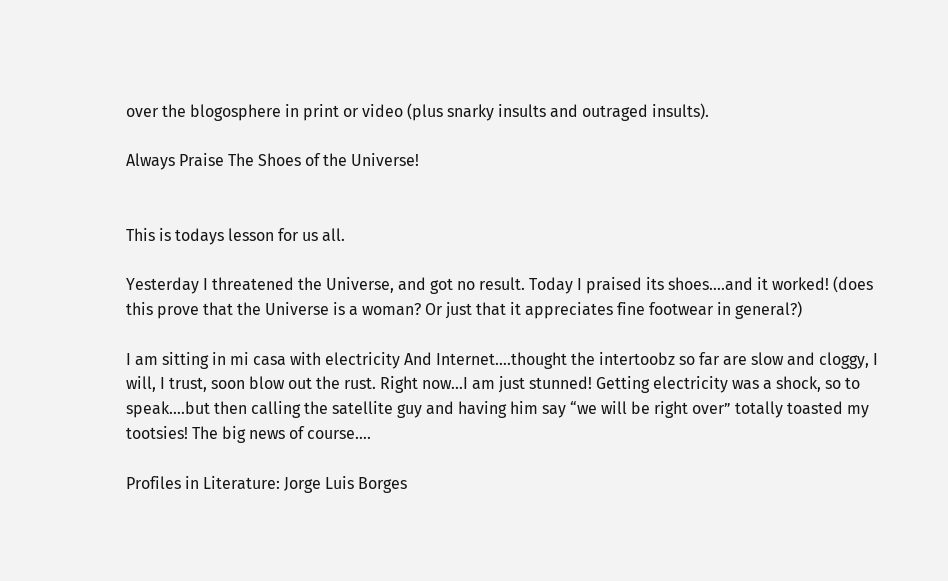over the blogosphere in print or video (plus snarky insults and outraged insults).

Always Praise The Shoes of the Universe!


This is todays lesson for us all.

Yesterday I threatened the Universe, and got no result. Today I praised its shoes….and it worked! (does this prove that the Universe is a woman? Or just that it appreciates fine footwear in general?)

I am sitting in mi casa with electricity And Internet….thought the intertoobz so far are slow and cloggy, I will, I trust, soon blow out the rust. Right now…I am just stunned! Getting electricity was a shock, so to speak….but then calling the satellite guy and having him say “we will be right over” totally toasted my tootsies! The big news of course….

Profiles in Literature: Jorge Luis Borges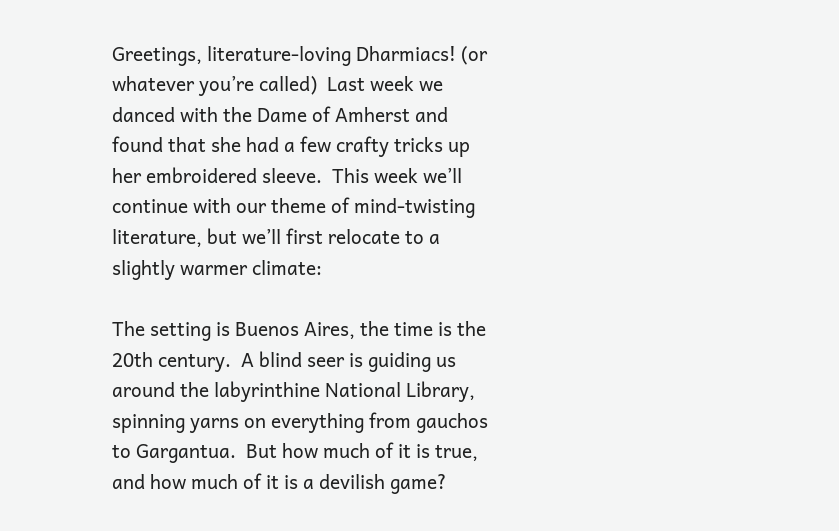Greetings, literature-loving Dharmiacs! (or whatever you’re called)  Last week we danced with the Dame of Amherst and found that she had a few crafty tricks up her embroidered sleeve.  This week we’ll continue with our theme of mind-twisting literature, but we’ll first relocate to a slightly warmer climate:

The setting is Buenos Aires, the time is the 20th century.  A blind seer is guiding us around the labyrinthine National Library, spinning yarns on everything from gauchos to Gargantua.  But how much of it is true, and how much of it is a devilish game?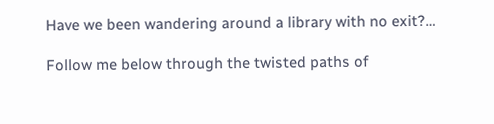Have we been wandering around a library with no exit?…

Follow me below through the twisted paths of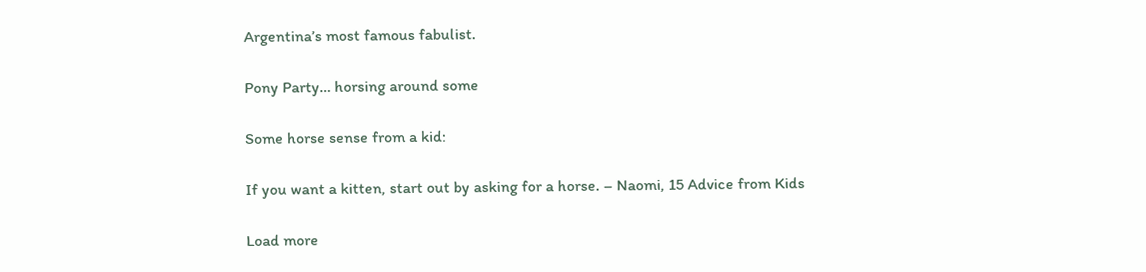Argentina’s most famous fabulist.

Pony Party… horsing around some

Some horse sense from a kid:

If you want a kitten, start out by asking for a horse. – Naomi, 15 Advice from Kids

Load more